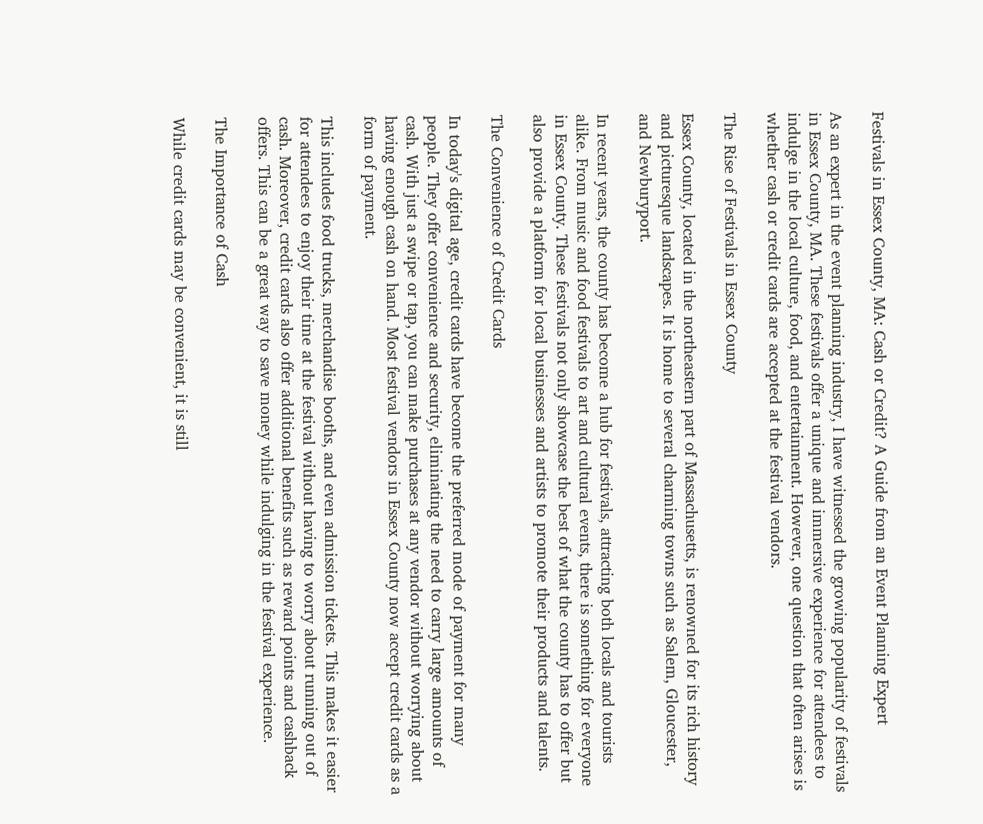Festivals in Essex County, MA: Cash or Credit? A Guide from an Event Planning Expert

As an expert in the event planning industry, I have witnessed the growing popularity of festivals in Essex County, MA. These festivals offer a unique and immersive experience for attendees to indulge in the local culture, food, and entertainment. However, one question that often arises is whether cash or credit cards are accepted at the festival vendors.

The Rise of Festivals in Essex County

Essex County, located in the northeastern part of Massachusetts, is renowned for its rich history and picturesque landscapes. It is home to several charming towns such as Salem, Gloucester, and Newburyport.

In recent years, the county has become a hub for festivals, attracting both locals and tourists alike. From music and food festivals to art and cultural events, there is something for everyone in Essex County. These festivals not only showcase the best of what the county has to offer but also provide a platform for local businesses and artists to promote their products and talents.

The Convenience of Credit Cards

In today's digital age, credit cards have become the preferred mode of payment for many people. They offer convenience and security, eliminating the need to carry large amounts of cash. With just a swipe or tap, you can make purchases at any vendor without worrying about having enough cash on hand. Most festival vendors in Essex County now accept credit cards as a form of payment.

This includes food trucks, merchandise booths, and even admission tickets. This makes it easier for attendees to enjoy their time at the festival without having to worry about running out of cash. Moreover, credit cards also offer additional benefits such as reward points and cashback offers. This can be a great way to save money while indulging in the festival experience.

The Importance of Cash

While credit cards may be convenient, it is still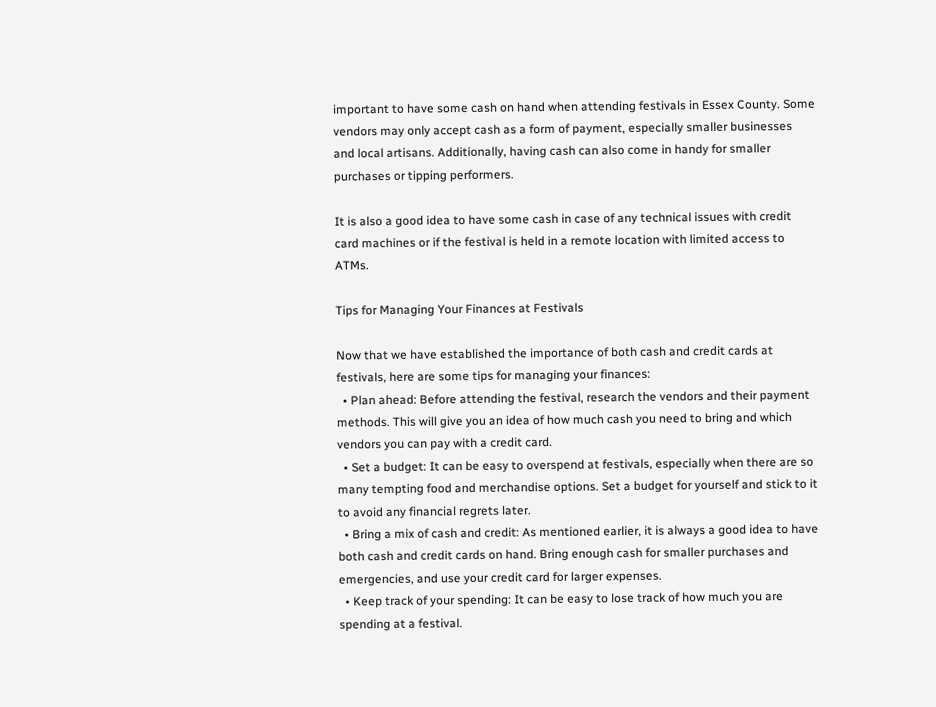important to have some cash on hand when attending festivals in Essex County. Some vendors may only accept cash as a form of payment, especially smaller businesses and local artisans. Additionally, having cash can also come in handy for smaller purchases or tipping performers.

It is also a good idea to have some cash in case of any technical issues with credit card machines or if the festival is held in a remote location with limited access to ATMs.

Tips for Managing Your Finances at Festivals

Now that we have established the importance of both cash and credit cards at festivals, here are some tips for managing your finances:
  • Plan ahead: Before attending the festival, research the vendors and their payment methods. This will give you an idea of how much cash you need to bring and which vendors you can pay with a credit card.
  • Set a budget: It can be easy to overspend at festivals, especially when there are so many tempting food and merchandise options. Set a budget for yourself and stick to it to avoid any financial regrets later.
  • Bring a mix of cash and credit: As mentioned earlier, it is always a good idea to have both cash and credit cards on hand. Bring enough cash for smaller purchases and emergencies, and use your credit card for larger expenses.
  • Keep track of your spending: It can be easy to lose track of how much you are spending at a festival.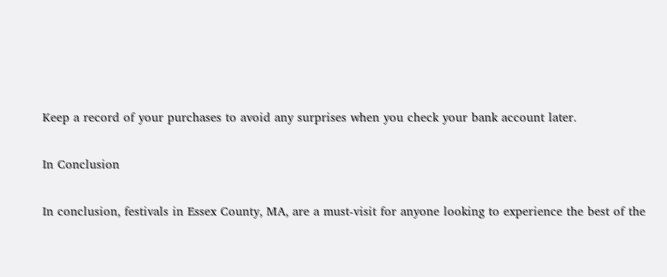Keep a record of your purchases to avoid any surprises when you check your bank account later.

In Conclusion

In conclusion, festivals in Essex County, MA, are a must-visit for anyone looking to experience the best of the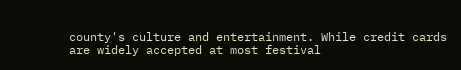county's culture and entertainment. While credit cards are widely accepted at most festival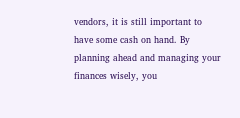vendors, it is still important to have some cash on hand. By planning ahead and managing your finances wisely, you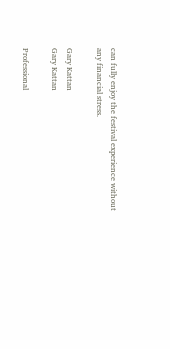can fully enjoy the festival experience without any financial stress.

Gary Kattan
Gary Kattan

Professional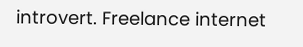introvert. Freelance internet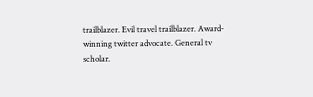trailblazer. Evil travel trailblazer. Award-winning twitter advocate. General tv scholar.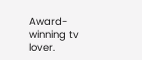Award-winning tv lover.